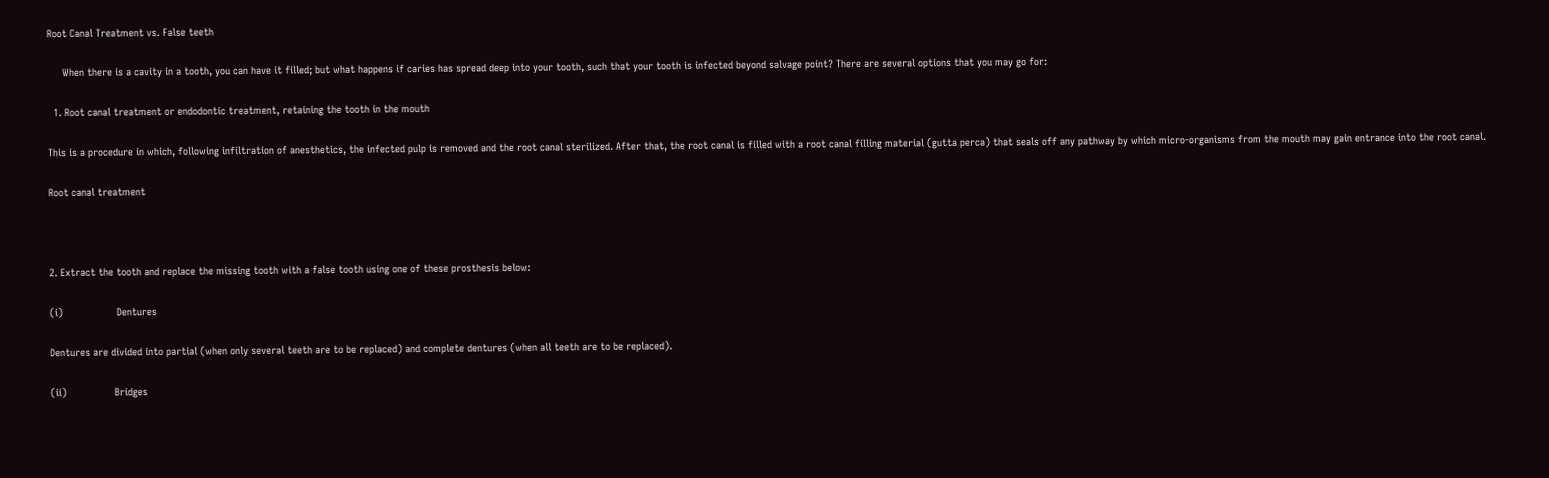Root Canal Treatment vs. False teeth

     When there is a cavity in a tooth, you can have it filled; but what happens if caries has spread deep into your tooth, such that your tooth is infected beyond salvage point? There are several options that you may go for:

  1. Root canal treatment or endodontic treatment, retaining the tooth in the mouth

This is a procedure in which, following infiltration of anesthetics, the infected pulp is removed and the root canal sterilized. After that, the root canal is filled with a root canal filling material (gutta perca) that seals off any pathway by which micro-organisms from the mouth may gain entrance into the root canal.

Root canal treatment



2. Extract the tooth and replace the missing tooth with a false tooth using one of these prosthesis below:

(i)                  Dentures

Dentures are divided into partial (when only several teeth are to be replaced) and complete dentures (when all teeth are to be replaced).

(ii)                Bridges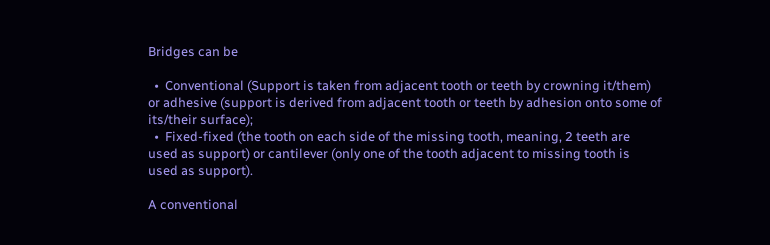Bridges can be

  •  Conventional (Support is taken from adjacent tooth or teeth by crowning it/them) or adhesive (support is derived from adjacent tooth or teeth by adhesion onto some of its/their surface);
  •  Fixed-fixed (the tooth on each side of the missing tooth, meaning, 2 teeth are used as support) or cantilever (only one of the tooth adjacent to missing tooth is used as support).

A conventional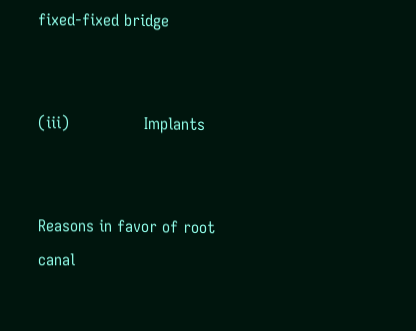fixed-fixed bridge


(iii)               Implants


Reasons in favor of root canal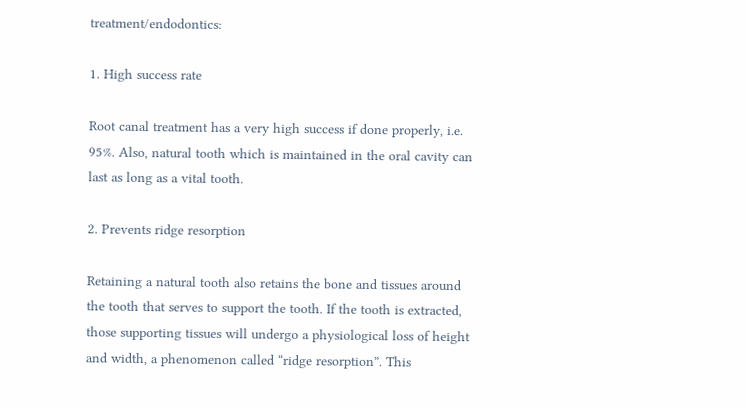treatment/endodontics:

1. High success rate

Root canal treatment has a very high success if done properly, i.e. 95%. Also, natural tooth which is maintained in the oral cavity can last as long as a vital tooth.

2. Prevents ridge resorption

Retaining a natural tooth also retains the bone and tissues around the tooth that serves to support the tooth. If the tooth is extracted, those supporting tissues will undergo a physiological loss of height and width, a phenomenon called “ridge resorption”. This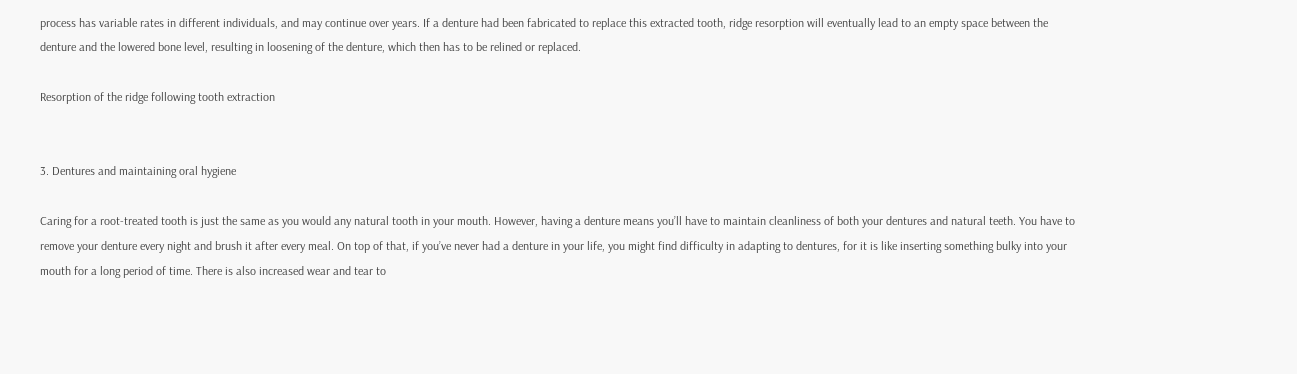process has variable rates in different individuals, and may continue over years. If a denture had been fabricated to replace this extracted tooth, ridge resorption will eventually lead to an empty space between the denture and the lowered bone level, resulting in loosening of the denture, which then has to be relined or replaced.

Resorption of the ridge following tooth extraction


3. Dentures and maintaining oral hygiene

Caring for a root-treated tooth is just the same as you would any natural tooth in your mouth. However, having a denture means you’ll have to maintain cleanliness of both your dentures and natural teeth. You have to remove your denture every night and brush it after every meal. On top of that, if you’ve never had a denture in your life, you might find difficulty in adapting to dentures, for it is like inserting something bulky into your mouth for a long period of time. There is also increased wear and tear to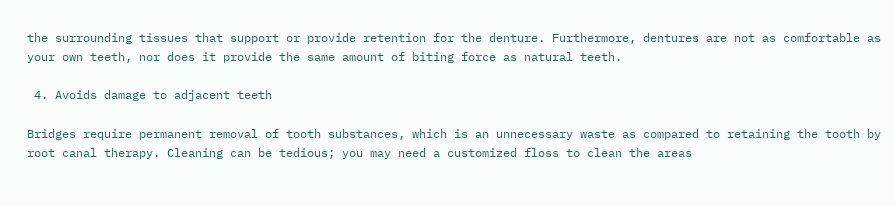the surrounding tissues that support or provide retention for the denture. Furthermore, dentures are not as comfortable as your own teeth, nor does it provide the same amount of biting force as natural teeth.

 4. Avoids damage to adjacent teeth

Bridges require permanent removal of tooth substances, which is an unnecessary waste as compared to retaining the tooth by root canal therapy. Cleaning can be tedious; you may need a customized floss to clean the areas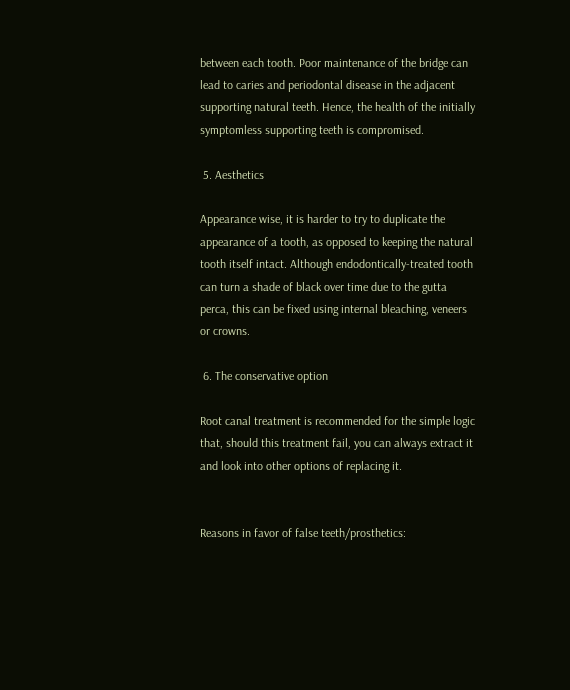between each tooth. Poor maintenance of the bridge can lead to caries and periodontal disease in the adjacent supporting natural teeth. Hence, the health of the initially symptomless supporting teeth is compromised.

 5. Aesthetics

Appearance wise, it is harder to try to duplicate the appearance of a tooth, as opposed to keeping the natural tooth itself intact. Although endodontically-treated tooth can turn a shade of black over time due to the gutta perca, this can be fixed using internal bleaching, veneers or crowns.

 6. The conservative option

Root canal treatment is recommended for the simple logic that, should this treatment fail, you can always extract it and look into other options of replacing it.


Reasons in favor of false teeth/prosthetics: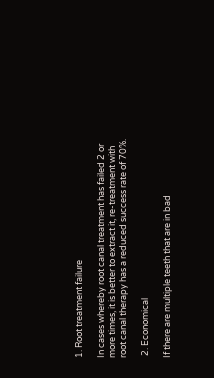1. Root treatment failure

In cases whereby root canal treatment has failed 2 or more times, it is better to extract it, re-treatment with root canal therapy has a reduced success rate of 70%.

 2. Economical

If there are multiple teeth that are in bad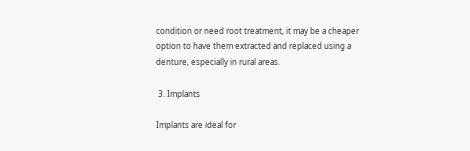condition or need root treatment, it may be a cheaper option to have them extracted and replaced using a denture, especially in rural areas.

 3. Implants

Implants are ideal for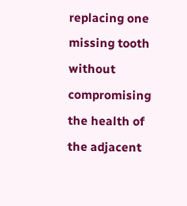replacing one missing tooth without compromising the health of the adjacent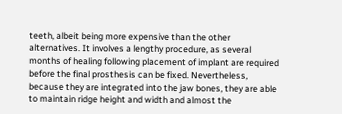teeth, albeit being more expensive than the other alternatives. It involves a lengthy procedure, as several months of healing following placement of implant are required before the final prosthesis can be fixed. Nevertheless, because they are integrated into the jaw bones, they are able to maintain ridge height and width and almost the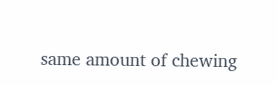same amount of chewing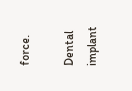force.

Dental implant